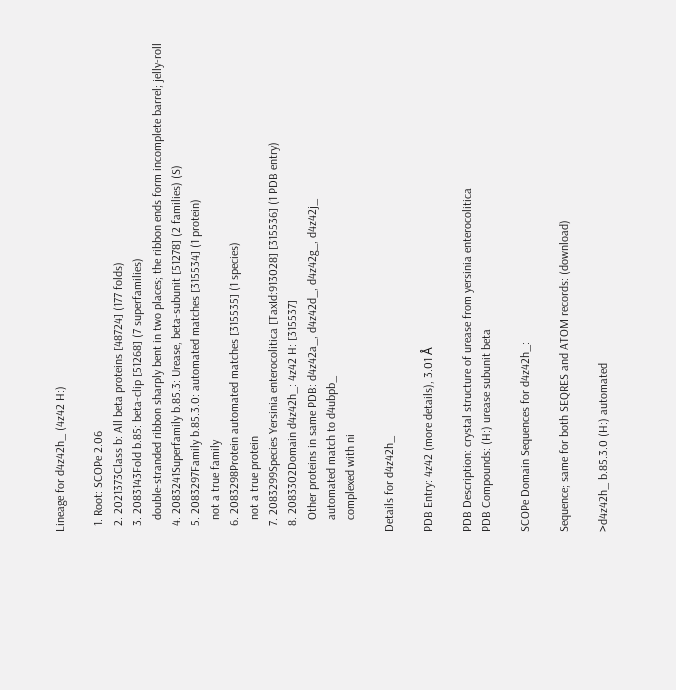Lineage for d4z42h_ (4z42 H:)

  1. Root: SCOPe 2.06
  2. 2021373Class b: All beta proteins [48724] (177 folds)
  3. 2083143Fold b.85: beta-clip [51268] (7 superfamilies)
    double-stranded ribbon sharply bent in two places; the ribbon ends form incomplete barrel; jelly-roll
  4. 2083241Superfamily b.85.3: Urease, beta-subunit [51278] (2 families) (S)
  5. 2083297Family b.85.3.0: automated matches [315534] (1 protein)
    not a true family
  6. 2083298Protein automated matches [315535] (1 species)
    not a true protein
  7. 2083299Species Yersinia enterocolitica [TaxId:913028] [315536] (1 PDB entry)
  8. 2083302Domain d4z42h_: 4z42 H: [315537]
    Other proteins in same PDB: d4z42a_, d4z42d_, d4z42g_, d4z42j_
    automated match to d4ubpb_
    complexed with ni

Details for d4z42h_

PDB Entry: 4z42 (more details), 3.01 Å

PDB Description: crystal structure of urease from yersinia enterocolitica
PDB Compounds: (H:) urease subunit beta

SCOPe Domain Sequences for d4z42h_:

Sequence; same for both SEQRES and ATOM records: (download)

>d4z42h_ b.85.3.0 (H:) automated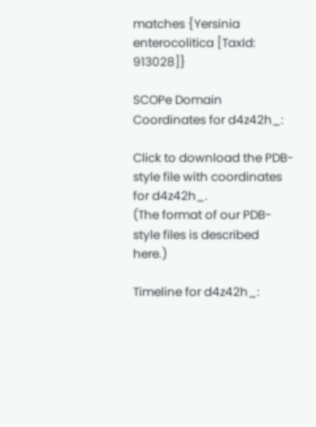matches {Yersinia enterocolitica [TaxId: 913028]}

SCOPe Domain Coordinates for d4z42h_:

Click to download the PDB-style file with coordinates for d4z42h_.
(The format of our PDB-style files is described here.)

Timeline for d4z42h_: